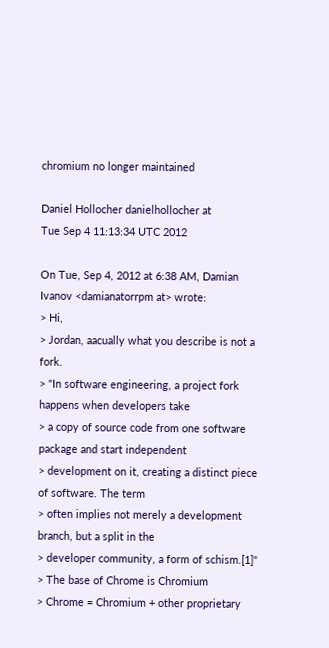chromium no longer maintained

Daniel Hollocher danielhollocher at
Tue Sep 4 11:13:34 UTC 2012

On Tue, Sep 4, 2012 at 6:38 AM, Damian Ivanov <damianatorrpm at> wrote:
> Hi,
> Jordan, aacually what you describe is not a fork.
> "In software engineering, a project fork happens when developers take
> a copy of source code from one software package and start independent
> development on it, creating a distinct piece of software. The term
> often implies not merely a development branch, but a split in the
> developer community, a form of schism.[1]"
> The base of Chrome is Chromium
> Chrome = Chromium + other proprietary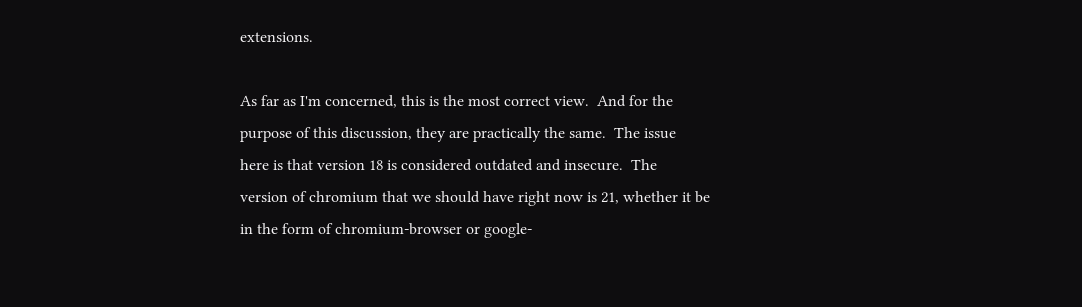extensions.

As far as I'm concerned, this is the most correct view.  And for the
purpose of this discussion, they are practically the same.  The issue
here is that version 18 is considered outdated and insecure.  The
version of chromium that we should have right now is 21, whether it be
in the form of chromium-browser or google-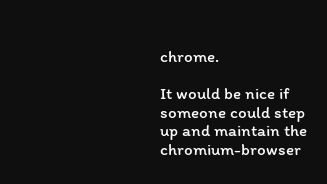chrome.

It would be nice if someone could step up and maintain the
chromium-browser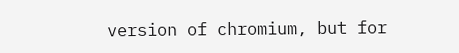version of chromium, but for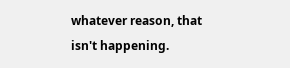whatever reason, that
isn't happening.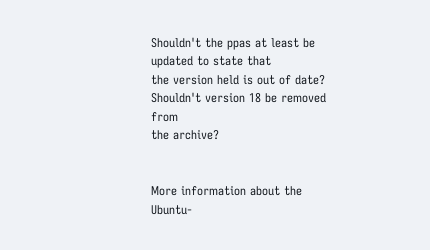Shouldn't the ppas at least be updated to state that
the version held is out of date?  Shouldn't version 18 be removed from
the archive?


More information about the Ubuntu-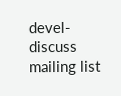devel-discuss mailing list